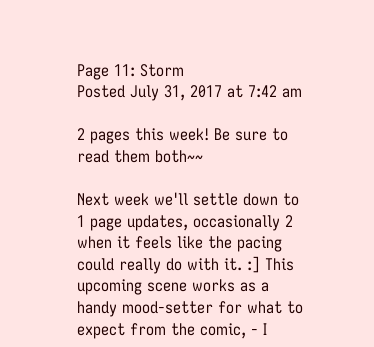Page 11: Storm
Posted July 31, 2017 at 7:42 am

2 pages this week! Be sure to read them both~~

Next week we'll settle down to 1 page updates, occasionally 2 when it feels like the pacing could really do with it. :] This upcoming scene works as a handy mood-setter for what to expect from the comic, - I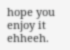hope you enjoy it ehheeh.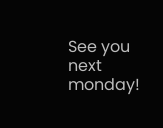See you next monday!